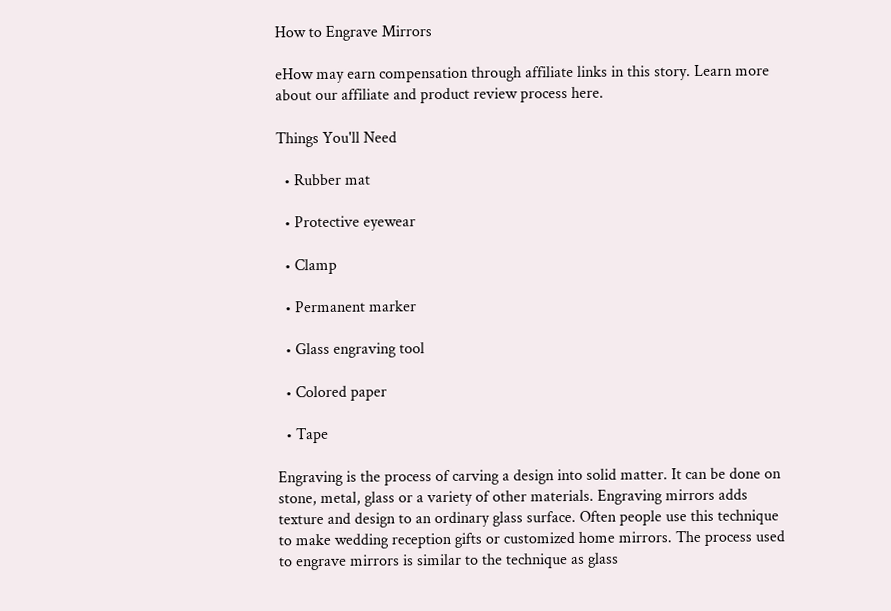How to Engrave Mirrors

eHow may earn compensation through affiliate links in this story. Learn more about our affiliate and product review process here.

Things You'll Need

  • Rubber mat

  • Protective eyewear

  • Clamp

  • Permanent marker

  • Glass engraving tool

  • Colored paper

  • Tape

Engraving is the process of carving a design into solid matter. It can be done on stone, metal, glass or a variety of other materials. Engraving mirrors adds texture and design to an ordinary glass surface. Often people use this technique to make wedding reception gifts or customized home mirrors. The process used to engrave mirrors is similar to the technique as glass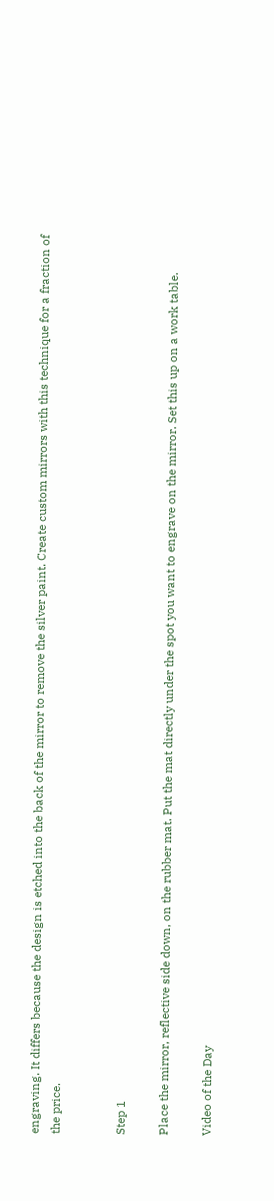engraving. It differs because the design is etched into the back of the mirror to remove the silver paint. Create custom mirrors with this technique for a fraction of the price.


Step 1

Place the mirror, reflective side down, on the rubber mat. Put the mat directly under the spot you want to engrave on the mirror. Set this up on a work table.

Video of the Day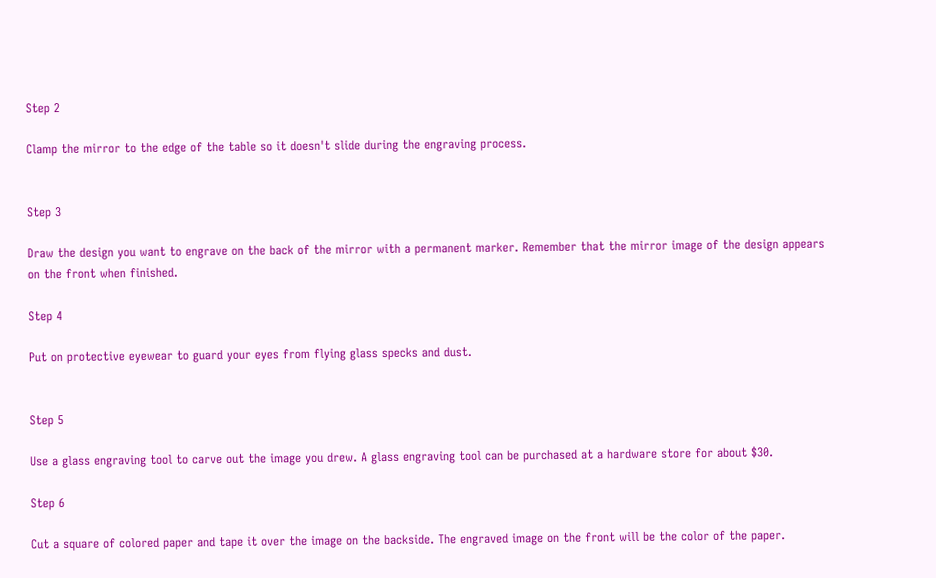Step 2

Clamp the mirror to the edge of the table so it doesn't slide during the engraving process.


Step 3

Draw the design you want to engrave on the back of the mirror with a permanent marker. Remember that the mirror image of the design appears on the front when finished.

Step 4

Put on protective eyewear to guard your eyes from flying glass specks and dust.


Step 5

Use a glass engraving tool to carve out the image you drew. A glass engraving tool can be purchased at a hardware store for about $30.

Step 6

Cut a square of colored paper and tape it over the image on the backside. The engraved image on the front will be the color of the paper.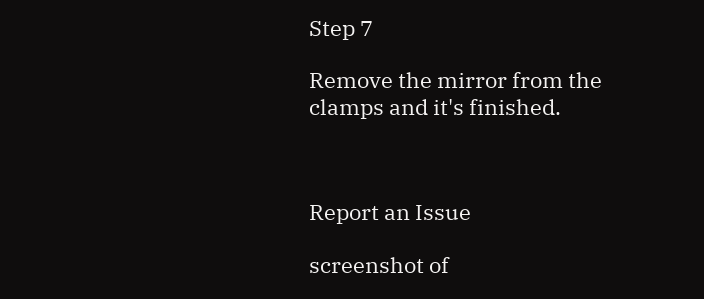Step 7

Remove the mirror from the clamps and it's finished.



Report an Issue

screenshot of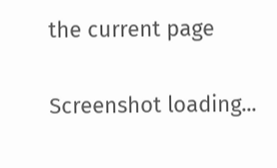the current page

Screenshot loading...